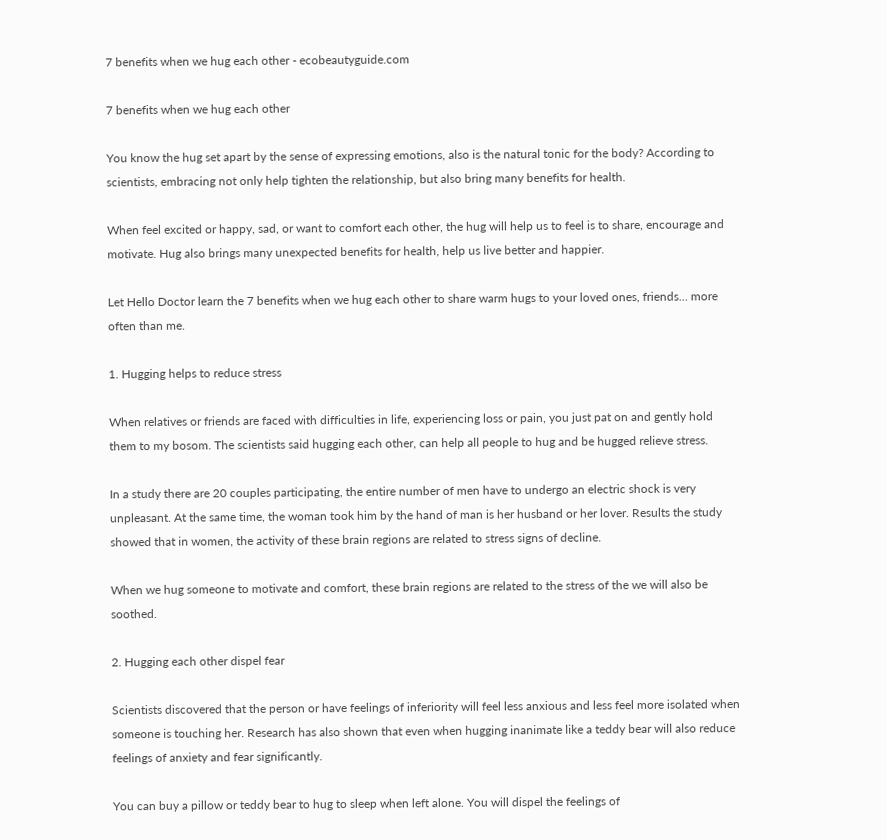7 benefits when we hug each other - ecobeautyguide.com

7 benefits when we hug each other

You know the hug set apart by the sense of expressing emotions, also is the natural tonic for the body? According to scientists, embracing not only help tighten the relationship, but also bring many benefits for health.

When feel excited or happy, sad, or want to comfort each other, the hug will help us to feel is to share, encourage and motivate. Hug also brings many unexpected benefits for health, help us live better and happier.

Let Hello Doctor learn the 7 benefits when we hug each other to share warm hugs to your loved ones, friends… more often than me.

1. Hugging helps to reduce stress

When relatives or friends are faced with difficulties in life, experiencing loss or pain, you just pat on and gently hold them to my bosom. The scientists said hugging each other, can help all people to hug and be hugged relieve stress.

In a study there are 20 couples participating, the entire number of men have to undergo an electric shock is very unpleasant. At the same time, the woman took him by the hand of man is her husband or her lover. Results the study showed that in women, the activity of these brain regions are related to stress signs of decline.

When we hug someone to motivate and comfort, these brain regions are related to the stress of the we will also be soothed.

2. Hugging each other dispel fear

Scientists discovered that the person or have feelings of inferiority will feel less anxious and less feel more isolated when someone is touching her. Research has also shown that even when hugging inanimate like a teddy bear will also reduce feelings of anxiety and fear significantly.

You can buy a pillow or teddy bear to hug to sleep when left alone. You will dispel the feelings of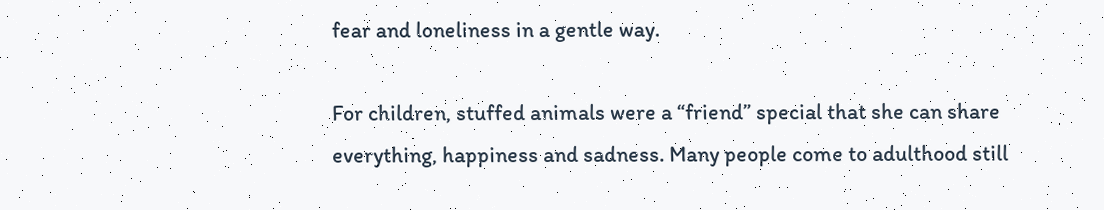fear and loneliness in a gentle way.

For children, stuffed animals were a “friend” special that she can share everything, happiness and sadness. Many people come to adulthood still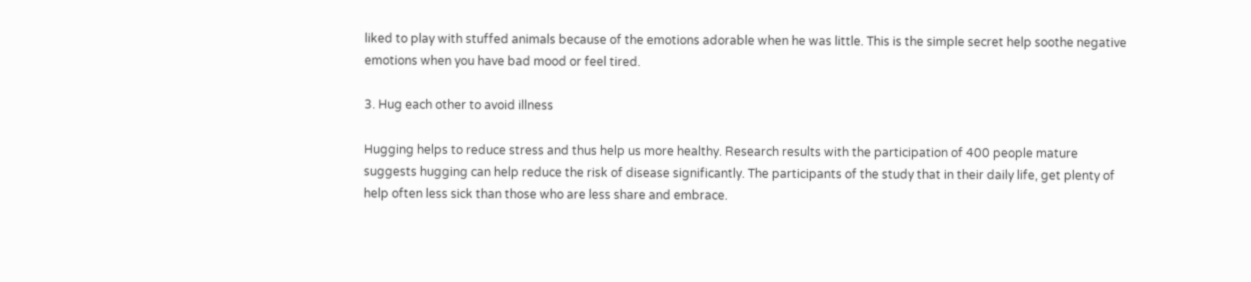liked to play with stuffed animals because of the emotions adorable when he was little. This is the simple secret help soothe negative emotions when you have bad mood or feel tired.

3. Hug each other to avoid illness

Hugging helps to reduce stress and thus help us more healthy. Research results with the participation of 400 people mature suggests hugging can help reduce the risk of disease significantly. The participants of the study that in their daily life, get plenty of help often less sick than those who are less share and embrace.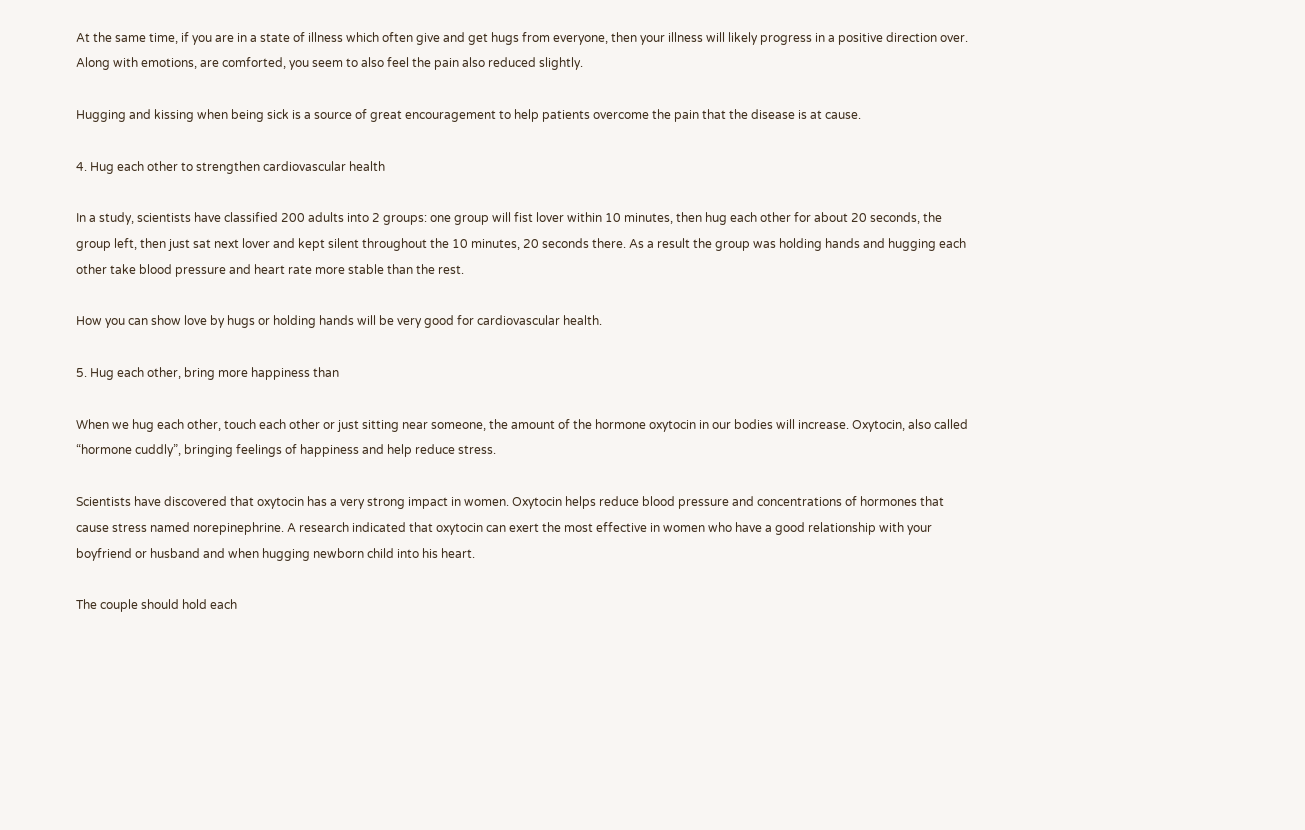At the same time, if you are in a state of illness which often give and get hugs from everyone, then your illness will likely progress in a positive direction over. Along with emotions, are comforted, you seem to also feel the pain also reduced slightly.

Hugging and kissing when being sick is a source of great encouragement to help patients overcome the pain that the disease is at cause.

4. Hug each other to strengthen cardiovascular health

In a study, scientists have classified 200 adults into 2 groups: one group will fist lover within 10 minutes, then hug each other for about 20 seconds, the group left, then just sat next lover and kept silent throughout the 10 minutes, 20 seconds there. As a result the group was holding hands and hugging each other take blood pressure and heart rate more stable than the rest.

How you can show love by hugs or holding hands will be very good for cardiovascular health.

5. Hug each other, bring more happiness than

When we hug each other, touch each other or just sitting near someone, the amount of the hormone oxytocin in our bodies will increase. Oxytocin, also called “hormone cuddly”, bringing feelings of happiness and help reduce stress.

Scientists have discovered that oxytocin has a very strong impact in women. Oxytocin helps reduce blood pressure and concentrations of hormones that cause stress named norepinephrine. A research indicated that oxytocin can exert the most effective in women who have a good relationship with your boyfriend or husband and when hugging newborn child into his heart.

The couple should hold each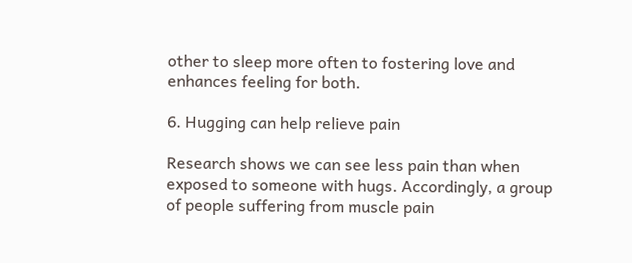other to sleep more often to fostering love and enhances feeling for both.

6. Hugging can help relieve pain

Research shows we can see less pain than when exposed to someone with hugs. Accordingly, a group of people suffering from muscle pain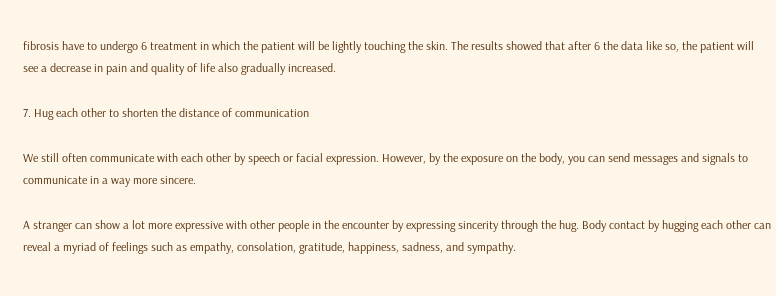fibrosis have to undergo 6 treatment in which the patient will be lightly touching the skin. The results showed that after 6 the data like so, the patient will see a decrease in pain and quality of life also gradually increased.

7. Hug each other to shorten the distance of communication

We still often communicate with each other by speech or facial expression. However, by the exposure on the body, you can send messages and signals to communicate in a way more sincere.

A stranger can show a lot more expressive with other people in the encounter by expressing sincerity through the hug. Body contact by hugging each other can reveal a myriad of feelings such as empathy, consolation, gratitude, happiness, sadness, and sympathy.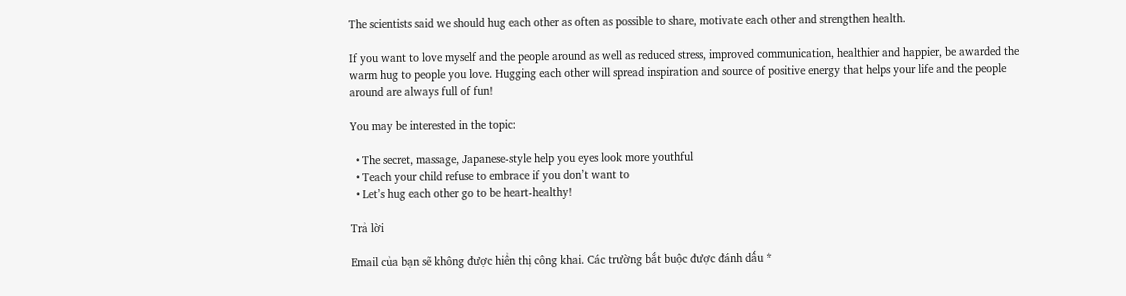The scientists said we should hug each other as often as possible to share, motivate each other and strengthen health.

If you want to love myself and the people around as well as reduced stress, improved communication, healthier and happier, be awarded the warm hug to people you love. Hugging each other will spread inspiration and source of positive energy that helps your life and the people around are always full of fun!

You may be interested in the topic:

  • The secret, massage, Japanese-style help you eyes look more youthful
  • Teach your child refuse to embrace if you don’t want to
  • Let’s hug each other go to be heart-healthy!

Trả lời

Email của bạn sẽ không được hiển thị công khai. Các trường bắt buộc được đánh dấu *